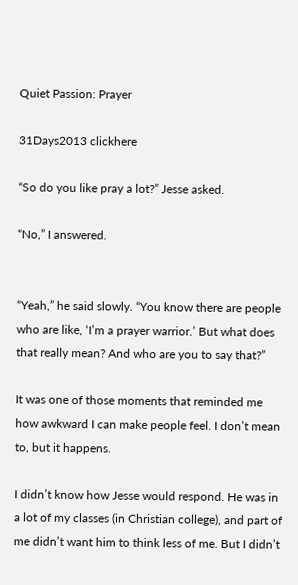Quiet Passion: Prayer

31Days2013 clickhere

“So do you like pray a lot?” Jesse asked.

“No,” I answered.


“Yeah,” he said slowly. “You know there are people who are like, ‘I’m a prayer warrior.’ But what does that really mean? And who are you to say that?”

It was one of those moments that reminded me how awkward I can make people feel. I don’t mean to, but it happens.

I didn’t know how Jesse would respond. He was in a lot of my classes (in Christian college), and part of me didn’t want him to think less of me. But I didn’t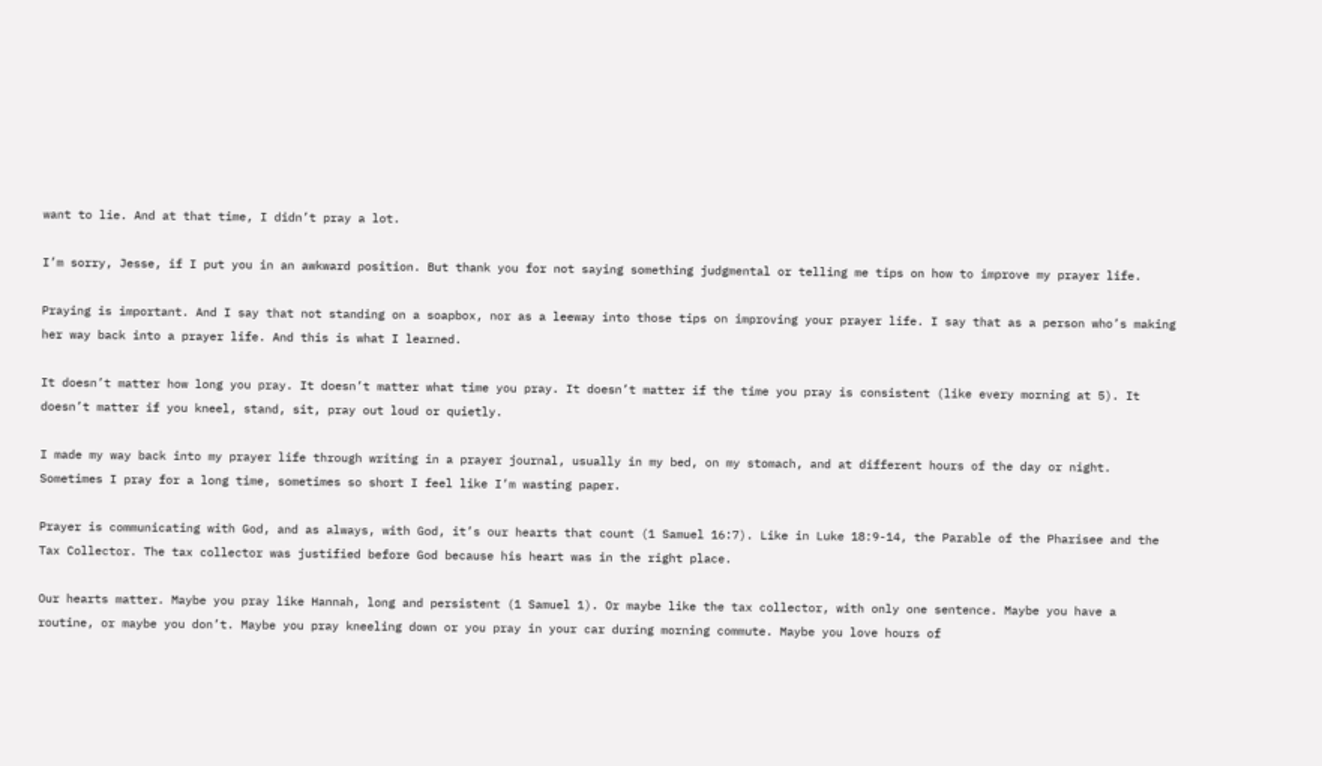want to lie. And at that time, I didn’t pray a lot.

I’m sorry, Jesse, if I put you in an awkward position. But thank you for not saying something judgmental or telling me tips on how to improve my prayer life.

Praying is important. And I say that not standing on a soapbox, nor as a leeway into those tips on improving your prayer life. I say that as a person who’s making her way back into a prayer life. And this is what I learned.

It doesn’t matter how long you pray. It doesn’t matter what time you pray. It doesn’t matter if the time you pray is consistent (like every morning at 5). It doesn’t matter if you kneel, stand, sit, pray out loud or quietly.

I made my way back into my prayer life through writing in a prayer journal, usually in my bed, on my stomach, and at different hours of the day or night. Sometimes I pray for a long time, sometimes so short I feel like I’m wasting paper.

Prayer is communicating with God, and as always, with God, it’s our hearts that count (1 Samuel 16:7). Like in Luke 18:9-14, the Parable of the Pharisee and the Tax Collector. The tax collector was justified before God because his heart was in the right place.

Our hearts matter. Maybe you pray like Hannah, long and persistent (1 Samuel 1). Or maybe like the tax collector, with only one sentence. Maybe you have a routine, or maybe you don’t. Maybe you pray kneeling down or you pray in your car during morning commute. Maybe you love hours of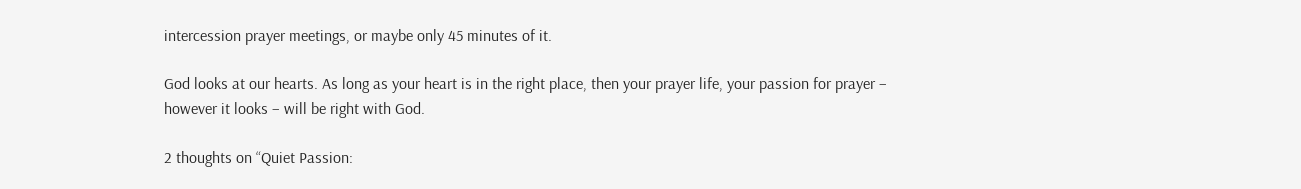intercession prayer meetings, or maybe only 45 minutes of it.

God looks at our hearts. As long as your heart is in the right place, then your prayer life, your passion for prayer – however it looks – will be right with God.

2 thoughts on “Quiet Passion: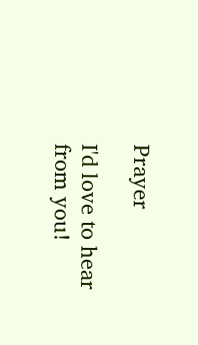Prayer

I'd love to hear from you!